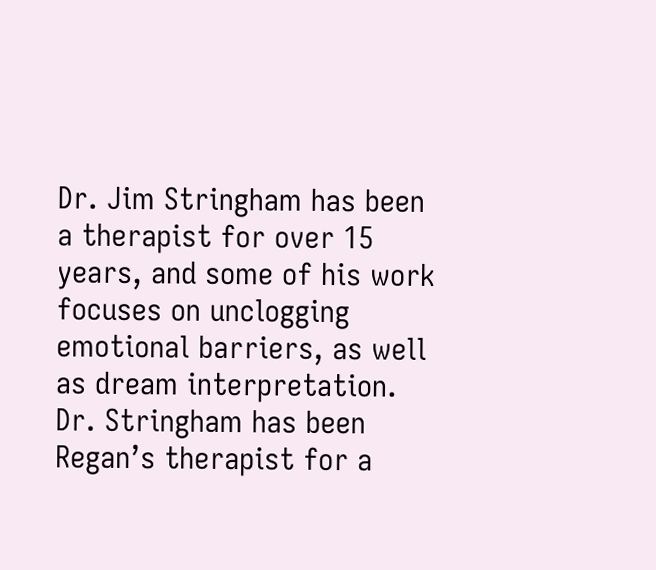Dr. Jim Stringham has been a therapist for over 15 years, and some of his work focuses on unclogging emotional barriers, as well as dream interpretation. Dr. Stringham has been Regan’s therapist for a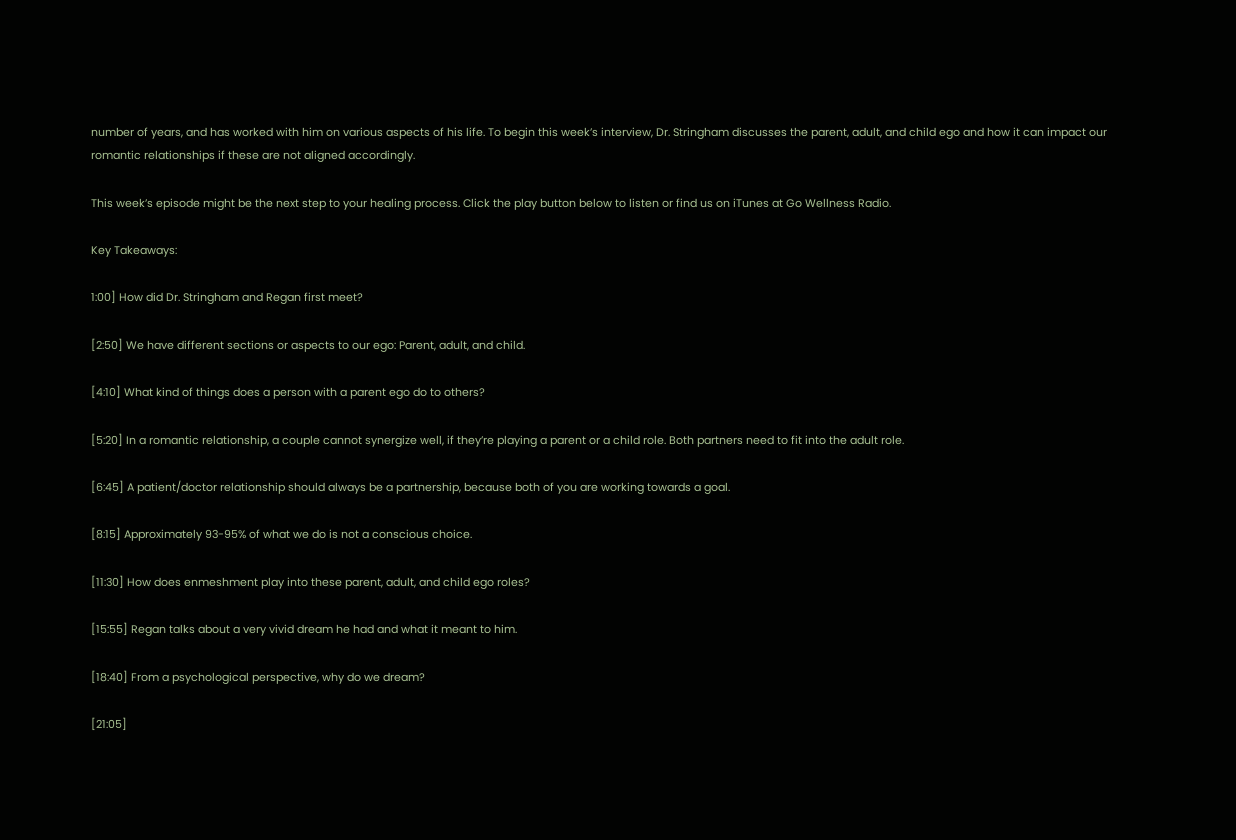number of years, and has worked with him on various aspects of his life. To begin this week’s interview, Dr. Stringham discusses the parent, adult, and child ego and how it can impact our romantic relationships if these are not aligned accordingly.

This week’s episode might be the next step to your healing process. Click the play button below to listen or find us on iTunes at Go Wellness Radio.

Key Takeaways:

1:00] How did Dr. Stringham and Regan first meet?

[2:50] We have different sections or aspects to our ego: Parent, adult, and child.

[4:10] What kind of things does a person with a parent ego do to others?

[5:20] In a romantic relationship, a couple cannot synergize well, if they’re playing a parent or a child role. Both partners need to fit into the adult role.

[6:45] A patient/doctor relationship should always be a partnership, because both of you are working towards a goal.

[8:15] Approximately 93-95% of what we do is not a conscious choice.

[11:30] How does enmeshment play into these parent, adult, and child ego roles?

[15:55] Regan talks about a very vivid dream he had and what it meant to him.

[18:40] From a psychological perspective, why do we dream?

[21:05]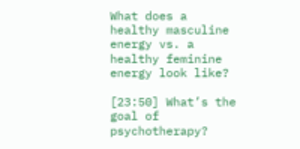What does a healthy masculine energy vs. a healthy feminine energy look like?

[23:50] What’s the goal of psychotherapy?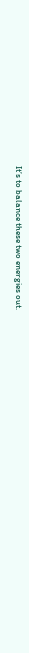It’s to balance these two energies out.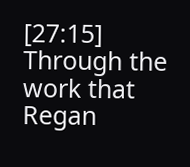[27:15] Through the work that Regan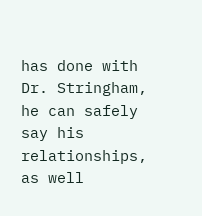has done with Dr. Stringham, he can safely say his relationships, as well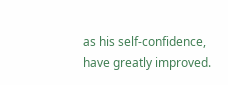as his self-confidence, have greatly improved.